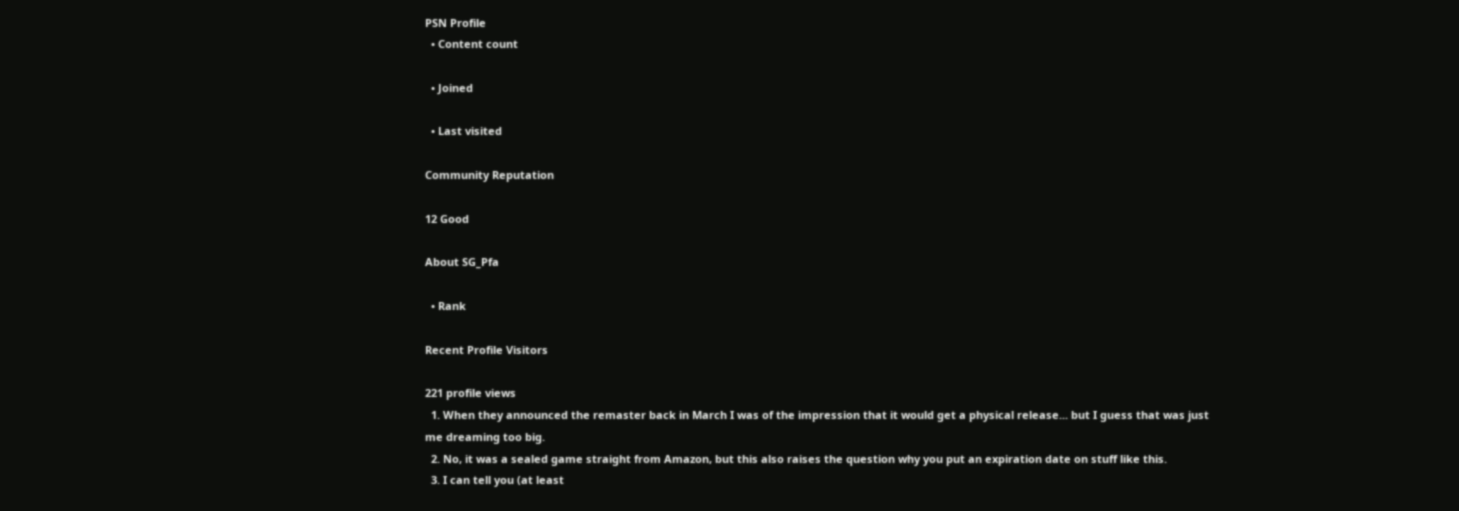PSN Profile
  • Content count

  • Joined

  • Last visited

Community Reputation

12 Good

About SG_Pfa

  • Rank

Recent Profile Visitors

221 profile views
  1. When they announced the remaster back in March I was of the impression that it would get a physical release... but I guess that was just me dreaming too big.
  2. No, it was a sealed game straight from Amazon, but this also raises the question why you put an expiration date on stuff like this.
  3. I can tell you (at least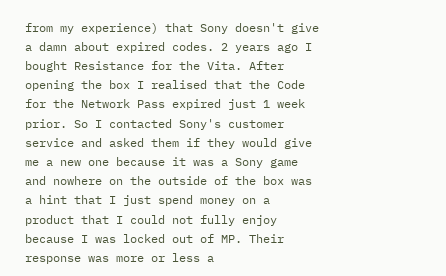from my experience) that Sony doesn't give a damn about expired codes. 2 years ago I bought Resistance for the Vita. After opening the box I realised that the Code for the Network Pass expired just 1 week prior. So I contacted Sony's customer service and asked them if they would give me a new one because it was a Sony game and nowhere on the outside of the box was a hint that I just spend money on a product that I could not fully enjoy because I was locked out of MP. Their response was more or less a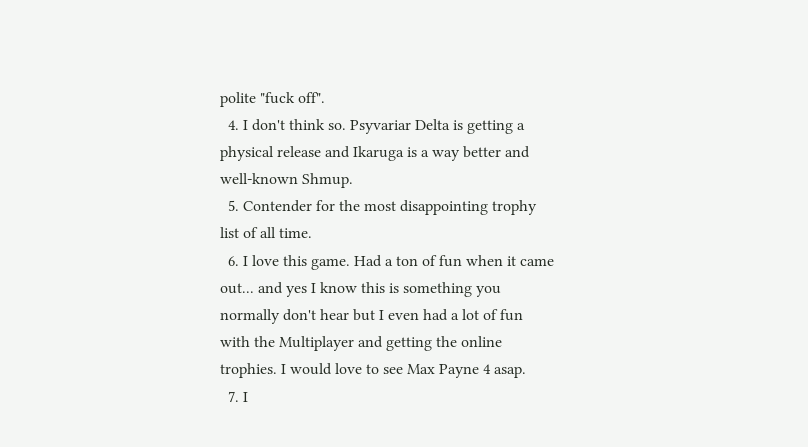polite "fuck off".
  4. I don't think so. Psyvariar Delta is getting a physical release and Ikaruga is a way better and well-known Shmup.
  5. Contender for the most disappointing trophy list of all time.
  6. I love this game. Had a ton of fun when it came out... and yes I know this is something you normally don't hear but I even had a lot of fun with the Multiplayer and getting the online trophies. I would love to see Max Payne 4 asap.
  7. I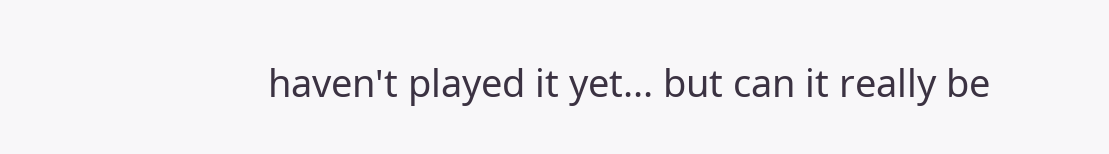haven't played it yet... but can it really be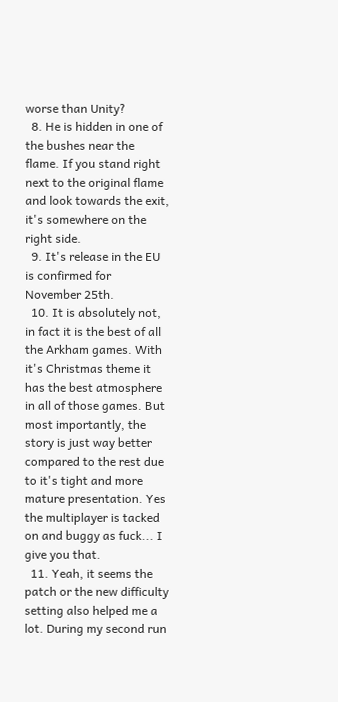worse than Unity?
  8. He is hidden in one of the bushes near the flame. If you stand right next to the original flame and look towards the exit, it's somewhere on the right side.
  9. It's release in the EU is confirmed for November 25th.
  10. It is absolutely not, in fact it is the best of all the Arkham games. With it's Christmas theme it has the best atmosphere in all of those games. But most importantly, the story is just way better compared to the rest due to it's tight and more mature presentation. Yes the multiplayer is tacked on and buggy as fuck... I give you that.
  11. Yeah, it seems the patch or the new difficulty setting also helped me a lot. During my second run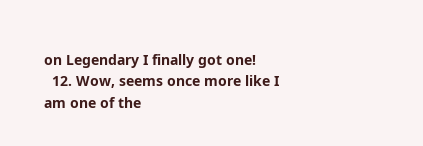on Legendary I finally got one!
  12. Wow, seems once more like I am one of the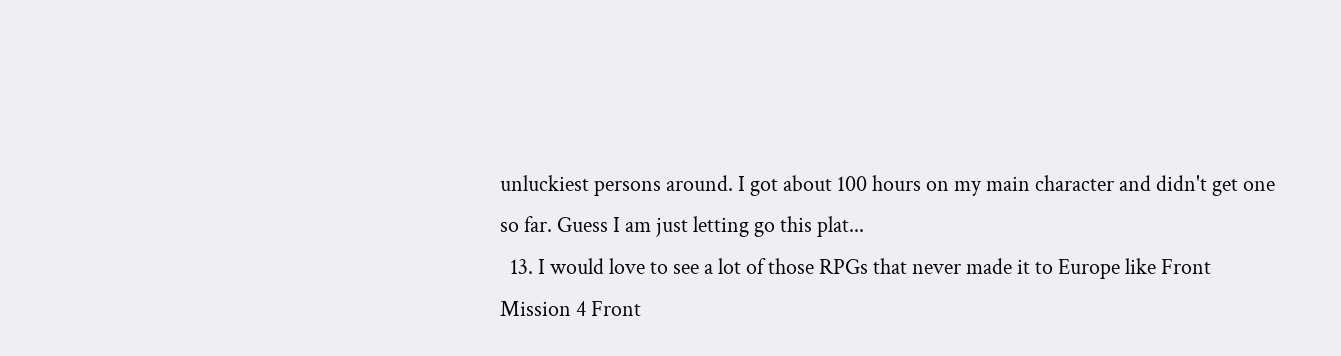unluckiest persons around. I got about 100 hours on my main character and didn't get one so far. Guess I am just letting go this plat...
  13. I would love to see a lot of those RPGs that never made it to Europe like Front Mission 4 Front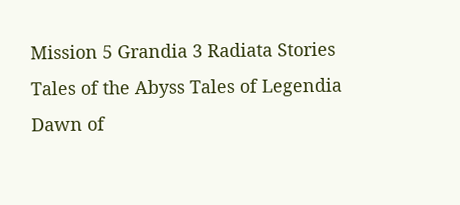Mission 5 Grandia 3 Radiata Stories Tales of the Abyss Tales of Legendia Dawn of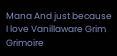Mana And just because I love Vanillaware Grim Grimoire